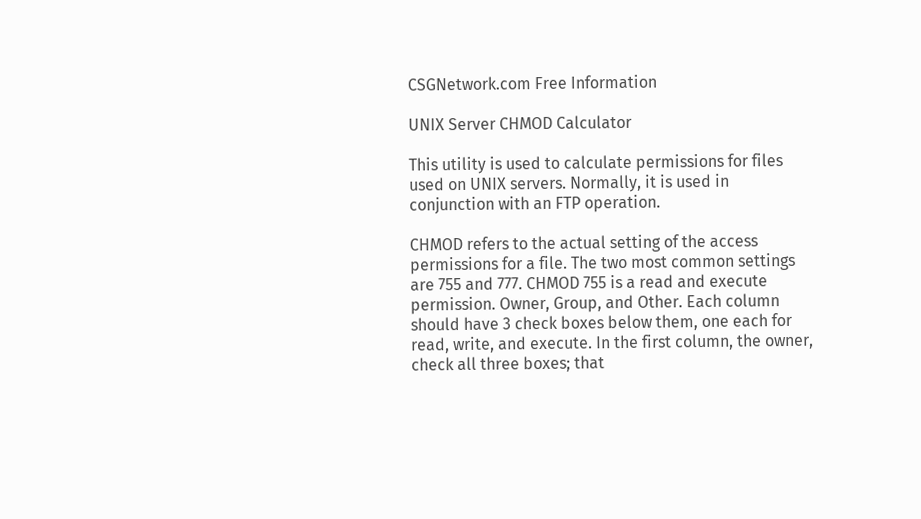CSGNetwork.com Free Information

UNIX Server CHMOD Calculator

This utility is used to calculate permissions for files used on UNIX servers. Normally, it is used in conjunction with an FTP operation.

CHMOD refers to the actual setting of the access permissions for a file. The two most common settings are 755 and 777. CHMOD 755 is a read and execute permission. Owner, Group, and Other. Each column should have 3 check boxes below them, one each for read, write, and execute. In the first column, the owner, check all three boxes; that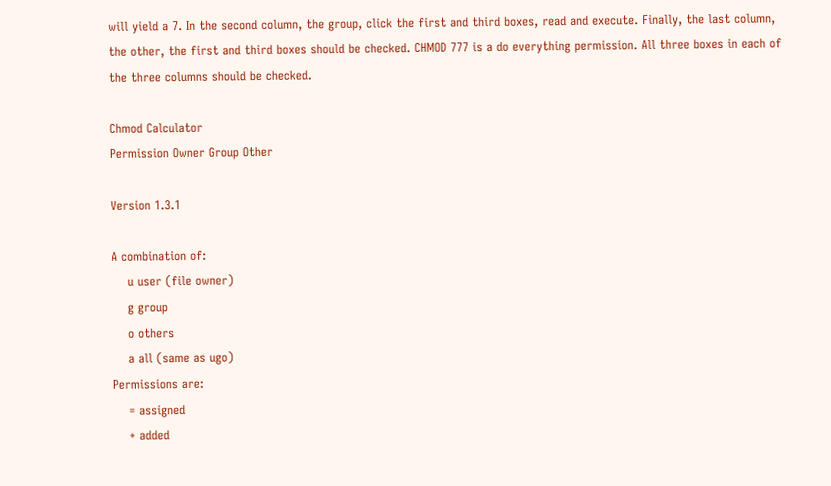will yield a 7. In the second column, the group, click the first and third boxes, read and execute. Finally, the last column, the other, the first and third boxes should be checked. CHMOD 777 is a do everything permission. All three boxes in each of the three columns should be checked.

Chmod Calculator
Permission Owner Group Other

Version 1.3.1

A combination of:
    u user (file owner)
    g group
    o others
    a all (same as ugo)
Permissions are:
    = assigned
    + added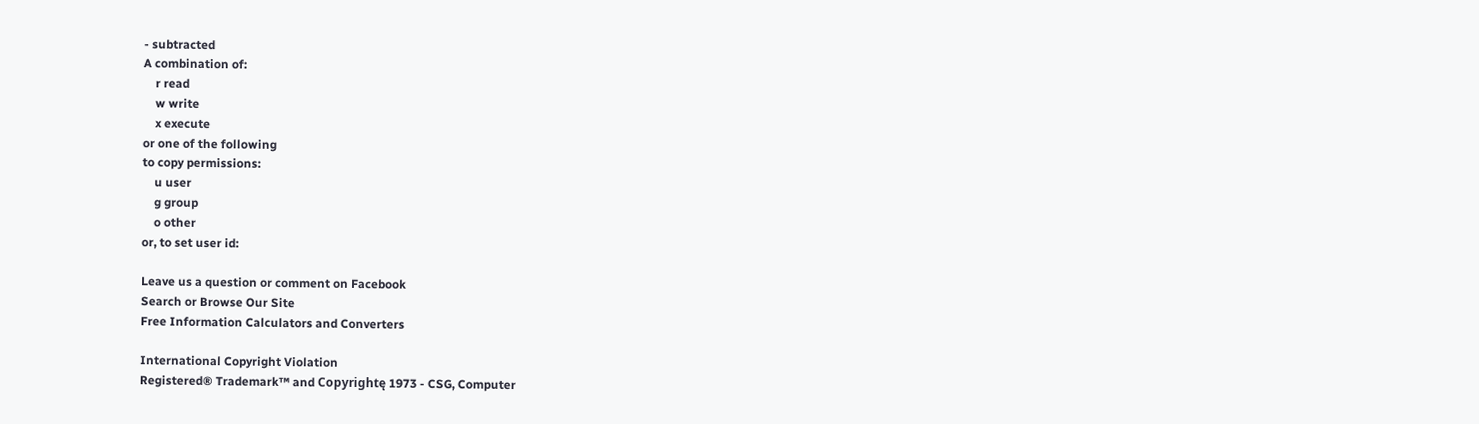- subtracted
A combination of:
    r read
    w write
    x execute
or one of the following
to copy permissions:
    u user
    g group
    o other
or, to set user id:

Leave us a question or comment on Facebook
Search or Browse Our Site
Free Information Calculators and Converters

International Copyright Violation
Registered® Trademark™ and Copyrightę 1973 - CSG, Computer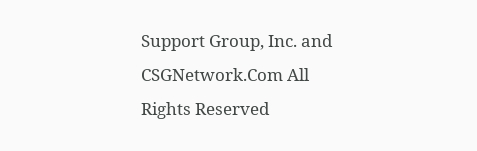Support Group, Inc. and CSGNetwork.Com All Rights Reserved